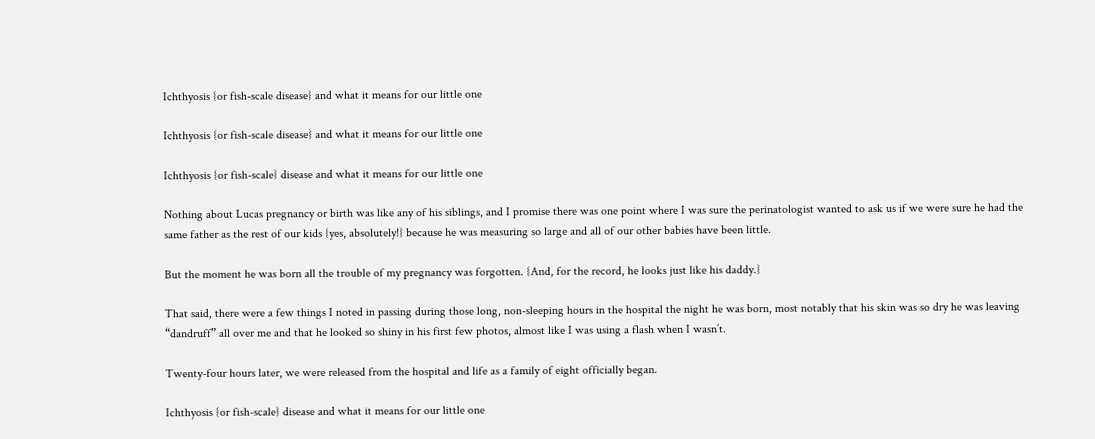Ichthyosis {or fish-scale disease} and what it means for our little one

Ichthyosis {or fish-scale disease} and what it means for our little one

Ichthyosis {or fish-scale} disease and what it means for our little one

Nothing about Lucas pregnancy or birth was like any of his siblings, and I promise there was one point where I was sure the perinatologist wanted to ask us if we were sure he had the same father as the rest of our kids {yes, absolutely!} because he was measuring so large and all of our other babies have been little.

But the moment he was born all the trouble of my pregnancy was forgotten. {And, for the record, he looks just like his daddy.}

That said, there were a few things I noted in passing during those long, non-sleeping hours in the hospital the night he was born, most notably that his skin was so dry he was leaving “dandruff” all over me and that he looked so shiny in his first few photos, almost like I was using a flash when I wasn’t.

Twenty-four hours later, we were released from the hospital and life as a family of eight officially began.

Ichthyosis {or fish-scale} disease and what it means for our little one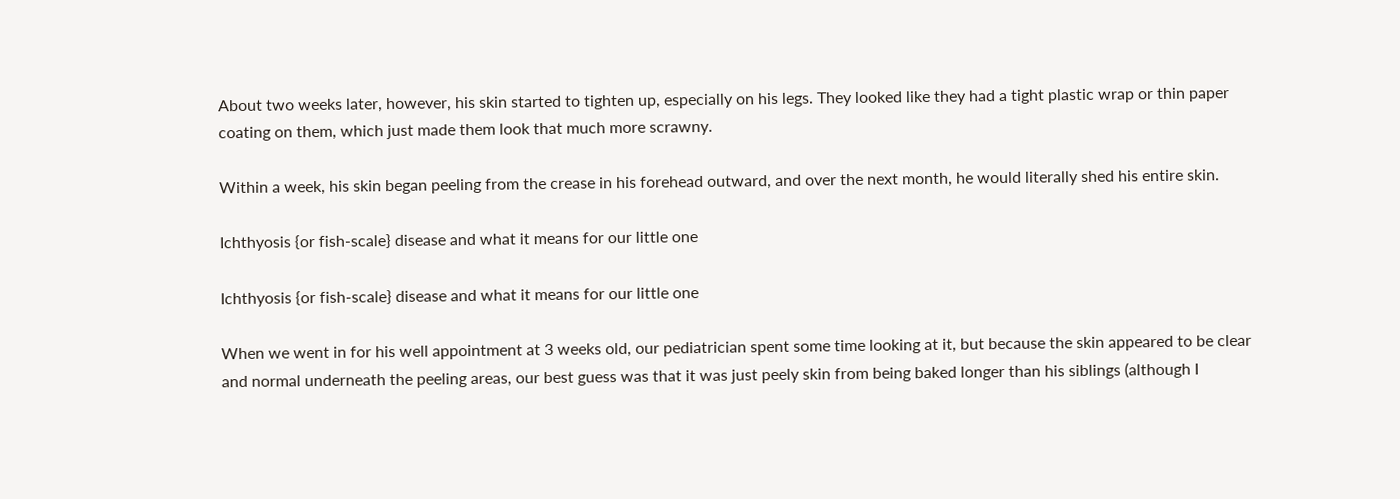About two weeks later, however, his skin started to tighten up, especially on his legs. They looked like they had a tight plastic wrap or thin paper coating on them, which just made them look that much more scrawny.

Within a week, his skin began peeling from the crease in his forehead outward, and over the next month, he would literally shed his entire skin.

Ichthyosis {or fish-scale} disease and what it means for our little one

Ichthyosis {or fish-scale} disease and what it means for our little one

When we went in for his well appointment at 3 weeks old, our pediatrician spent some time looking at it, but because the skin appeared to be clear and normal underneath the peeling areas, our best guess was that it was just peely skin from being baked longer than his siblings (although I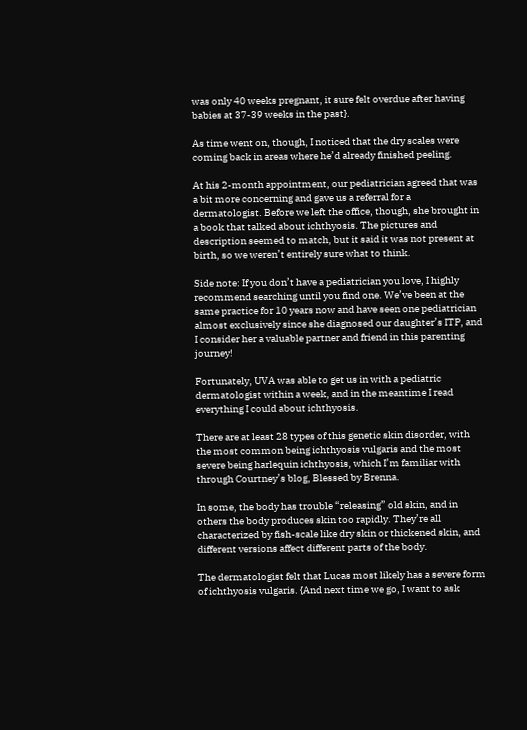was only 40 weeks pregnant, it sure felt overdue after having babies at 37-39 weeks in the past}.

As time went on, though, I noticed that the dry scales were coming back in areas where he’d already finished peeling.

At his 2-month appointment, our pediatrician agreed that was a bit more concerning and gave us a referral for a dermatologist. Before we left the office, though, she brought in a book that talked about ichthyosis. The pictures and description seemed to match, but it said it was not present at birth, so we weren’t entirely sure what to think.

Side note: If you don’t have a pediatrician you love, I highly recommend searching until you find one. We’ve been at the same practice for 10 years now and have seen one pediatrician almost exclusively since she diagnosed our daughter’s ITP, and I consider her a valuable partner and friend in this parenting journey!

Fortunately, UVA was able to get us in with a pediatric dermatologist within a week, and in the meantime I read everything I could about ichthyosis.

There are at least 28 types of this genetic skin disorder, with the most common being ichthyosis vulgaris and the most severe being harlequin ichthyosis, which I’m familiar with through Courtney’s blog, Blessed by Brenna.

In some, the body has trouble “releasing” old skin, and in others the body produces skin too rapidly. They’re all characterized by fish-scale like dry skin or thickened skin, and different versions affect different parts of the body.

The dermatologist felt that Lucas most likely has a severe form of ichthyosis vulgaris. {And next time we go, I want to ask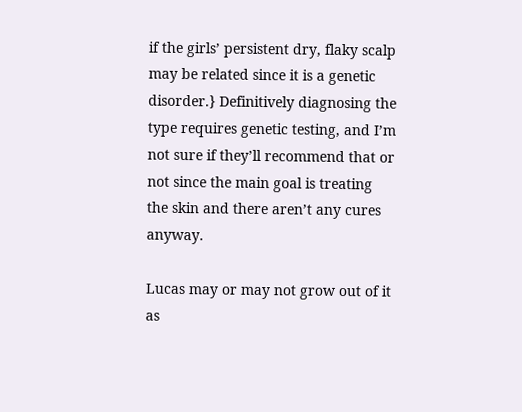if the girls’ persistent dry, flaky scalp may be related since it is a genetic disorder.} Definitively diagnosing the type requires genetic testing, and I’m not sure if they’ll recommend that or not since the main goal is treating the skin and there aren’t any cures anyway.

Lucas may or may not grow out of it as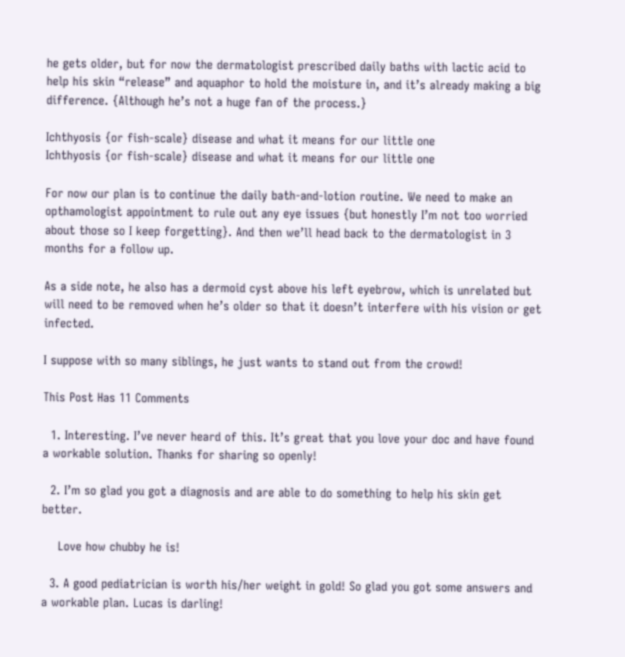he gets older, but for now the dermatologist prescribed daily baths with lactic acid to help his skin “release” and aquaphor to hold the moisture in, and it’s already making a big difference. {Although he’s not a huge fan of the process.}

Ichthyosis {or fish-scale} disease and what it means for our little one
Ichthyosis {or fish-scale} disease and what it means for our little one

For now our plan is to continue the daily bath-and-lotion routine. We need to make an opthamologist appointment to rule out any eye issues {but honestly I’m not too worried about those so I keep forgetting}. And then we’ll head back to the dermatologist in 3 months for a follow up.

As a side note, he also has a dermoid cyst above his left eyebrow, which is unrelated but will need to be removed when he’s older so that it doesn’t interfere with his vision or get infected.

I suppose with so many siblings, he just wants to stand out from the crowd!

This Post Has 11 Comments

  1. Interesting. I’ve never heard of this. It’s great that you love your doc and have found a workable solution. Thanks for sharing so openly!

  2. I’m so glad you got a diagnosis and are able to do something to help his skin get better.

    Love how chubby he is!

  3. A good pediatrician is worth his/her weight in gold! So glad you got some answers and a workable plan. Lucas is darling!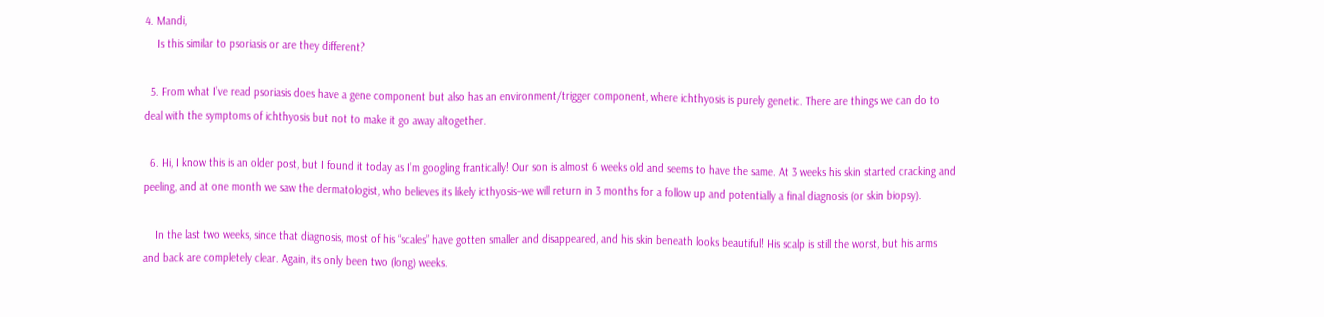4. Mandi,
    Is this similar to psoriasis or are they different?

  5. From what I’ve read psoriasis does have a gene component but also has an environment/trigger component, where ichthyosis is purely genetic. There are things we can do to deal with the symptoms of ichthyosis but not to make it go away altogether.

  6. Hi, I know this is an older post, but I found it today as I’m googling frantically! Our son is almost 6 weeks old and seems to have the same. At 3 weeks his skin started cracking and peeling, and at one month we saw the dermatologist, who believes its likely icthyosis–we will return in 3 months for a follow up and potentially a final diagnosis (or skin biopsy).

    In the last two weeks, since that diagnosis, most of his “scales” have gotten smaller and disappeared, and his skin beneath looks beautiful! His scalp is still the worst, but his arms and back are completely clear. Again, its only been two (long) weeks.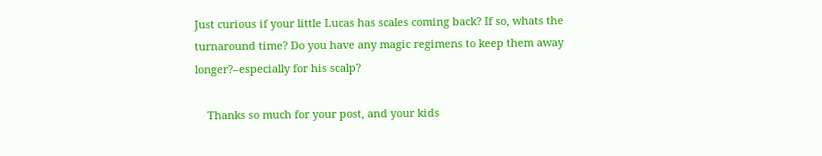Just curious if your little Lucas has scales coming back? If so, whats the turnaround time? Do you have any magic regimens to keep them away longer?–especially for his scalp?

    Thanks so much for your post, and your kids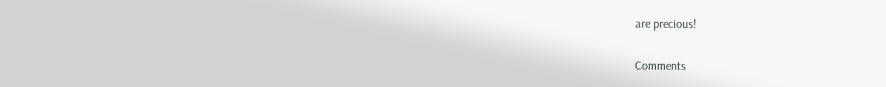are precious!

Comments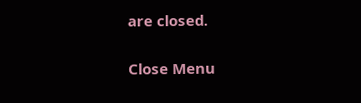are closed.

Close Menu